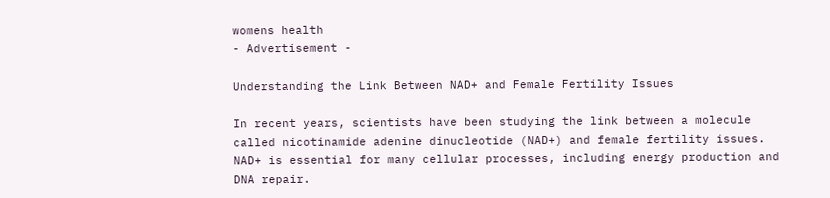womens health
- Advertisement -

Understanding the Link Between NAD+ and Female Fertility Issues

In recent years, scientists have been studying the link between a molecule called nicotinamide adenine dinucleotide (NAD+) and female fertility issues. NAD+ is essential for many cellular processes, including energy production and DNA repair.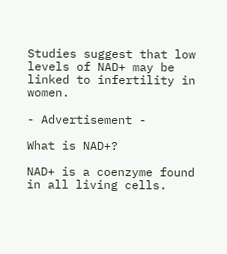Studies suggest that low levels of NAD+ may be linked to infertility in women.

- Advertisement -

What is NAD+?

NAD+ is a coenzyme found in all living cells.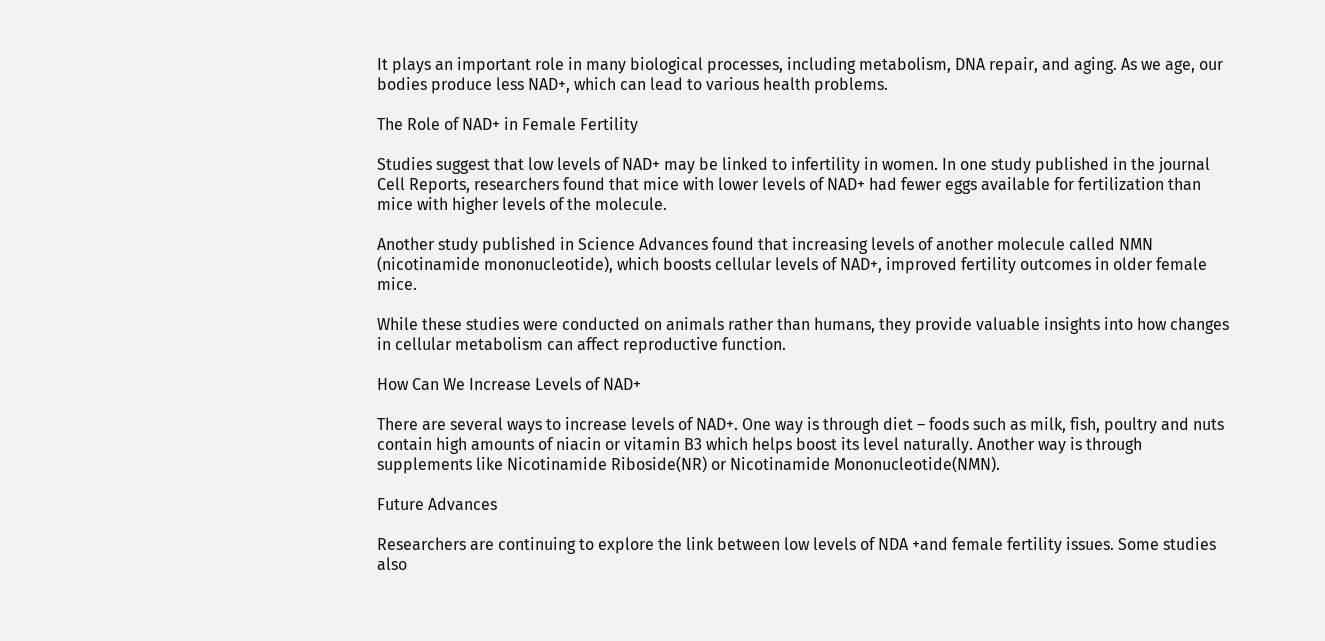It plays an important role in many biological processes, including metabolism, DNA repair, and aging. As we age, our bodies produce less NAD+, which can lead to various health problems.

The Role of NAD+ in Female Fertility

Studies suggest that low levels of NAD+ may be linked to infertility in women. In one study published in the journal Cell Reports, researchers found that mice with lower levels of NAD+ had fewer eggs available for fertilization than mice with higher levels of the molecule.

Another study published in Science Advances found that increasing levels of another molecule called NMN (nicotinamide mononucleotide), which boosts cellular levels of NAD+, improved fertility outcomes in older female mice.

While these studies were conducted on animals rather than humans, they provide valuable insights into how changes in cellular metabolism can affect reproductive function.

How Can We Increase Levels of NAD+

There are several ways to increase levels of NAD+. One way is through diet – foods such as milk, fish, poultry and nuts contain high amounts of niacin or vitamin B3 which helps boost its level naturally. Another way is through supplements like Nicotinamide Riboside(NR) or Nicotinamide Mononucleotide(NMN).

Future Advances

Researchers are continuing to explore the link between low levels of NDA +and female fertility issues. Some studies also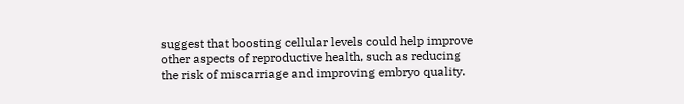suggest that boosting cellular levels could help improve other aspects of reproductive health, such as reducing the risk of miscarriage and improving embryo quality.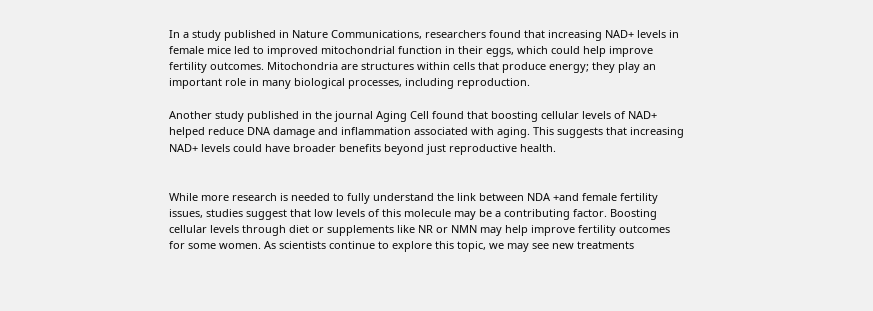In a study published in Nature Communications, researchers found that increasing NAD+ levels in female mice led to improved mitochondrial function in their eggs, which could help improve fertility outcomes. Mitochondria are structures within cells that produce energy; they play an important role in many biological processes, including reproduction.

Another study published in the journal Aging Cell found that boosting cellular levels of NAD+ helped reduce DNA damage and inflammation associated with aging. This suggests that increasing NAD+ levels could have broader benefits beyond just reproductive health.


While more research is needed to fully understand the link between NDA +and female fertility issues, studies suggest that low levels of this molecule may be a contributing factor. Boosting cellular levels through diet or supplements like NR or NMN may help improve fertility outcomes for some women. As scientists continue to explore this topic, we may see new treatments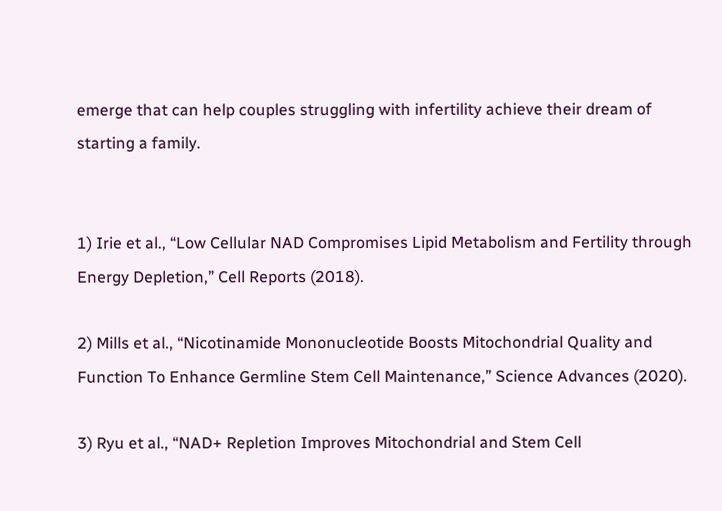emerge that can help couples struggling with infertility achieve their dream of starting a family.


1) Irie et al., “Low Cellular NAD Compromises Lipid Metabolism and Fertility through Energy Depletion,” Cell Reports (2018).

2) Mills et al., “Nicotinamide Mononucleotide Boosts Mitochondrial Quality and Function To Enhance Germline Stem Cell Maintenance,” Science Advances (2020).

3) Ryu et al., “NAD+ Repletion Improves Mitochondrial and Stem Cell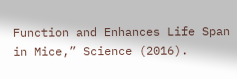Function and Enhances Life Span in Mice,” Science (2016).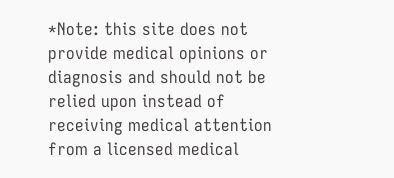*Note: this site does not provide medical opinions or diagnosis and should not be relied upon instead of receiving medical attention from a licensed medical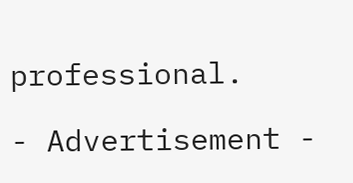professional.

- Advertisement -